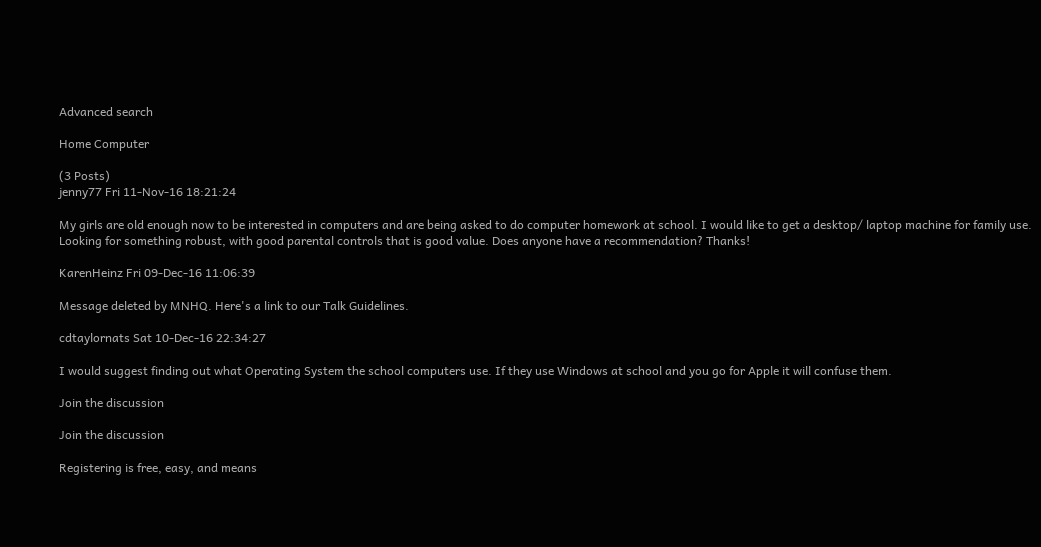Advanced search

Home Computer

(3 Posts)
jenny77 Fri 11-Nov-16 18:21:24

My girls are old enough now to be interested in computers and are being asked to do computer homework at school. I would like to get a desktop/ laptop machine for family use. Looking for something robust, with good parental controls that is good value. Does anyone have a recommendation? Thanks!

KarenHeinz Fri 09-Dec-16 11:06:39

Message deleted by MNHQ. Here's a link to our Talk Guidelines.

cdtaylornats Sat 10-Dec-16 22:34:27

I would suggest finding out what Operating System the school computers use. If they use Windows at school and you go for Apple it will confuse them.

Join the discussion

Join the discussion

Registering is free, easy, and means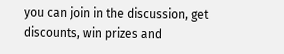you can join in the discussion, get discounts, win prizes and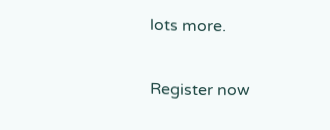lots more.

Register now